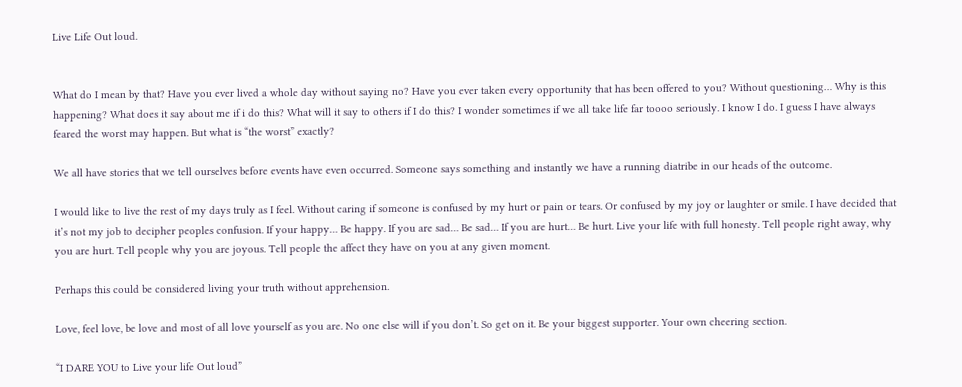Live Life Out loud.


What do I mean by that? Have you ever lived a whole day without saying no? Have you ever taken every opportunity that has been offered to you? Without questioning… Why is this happening? What does it say about me if i do this? What will it say to others if I do this? I wonder sometimes if we all take life far toooo seriously. I know I do. I guess I have always feared the worst may happen. But what is “the worst” exactly?

We all have stories that we tell ourselves before events have even occurred. Someone says something and instantly we have a running diatribe in our heads of the outcome.

I would like to live the rest of my days truly as I feel. Without caring if someone is confused by my hurt or pain or tears. Or confused by my joy or laughter or smile. I have decided that it’s not my job to decipher peoples confusion. If your happy… Be happy. If you are sad… Be sad… If you are hurt… Be hurt. Live your life with full honesty. Tell people right away, why you are hurt. Tell people why you are joyous. Tell people the affect they have on you at any given moment.

Perhaps this could be considered living your truth without apprehension.

Love, feel love, be love and most of all love yourself as you are. No one else will if you don’t. So get on it. Be your biggest supporter. Your own cheering section.

“I DARE YOU to Live your life Out loud”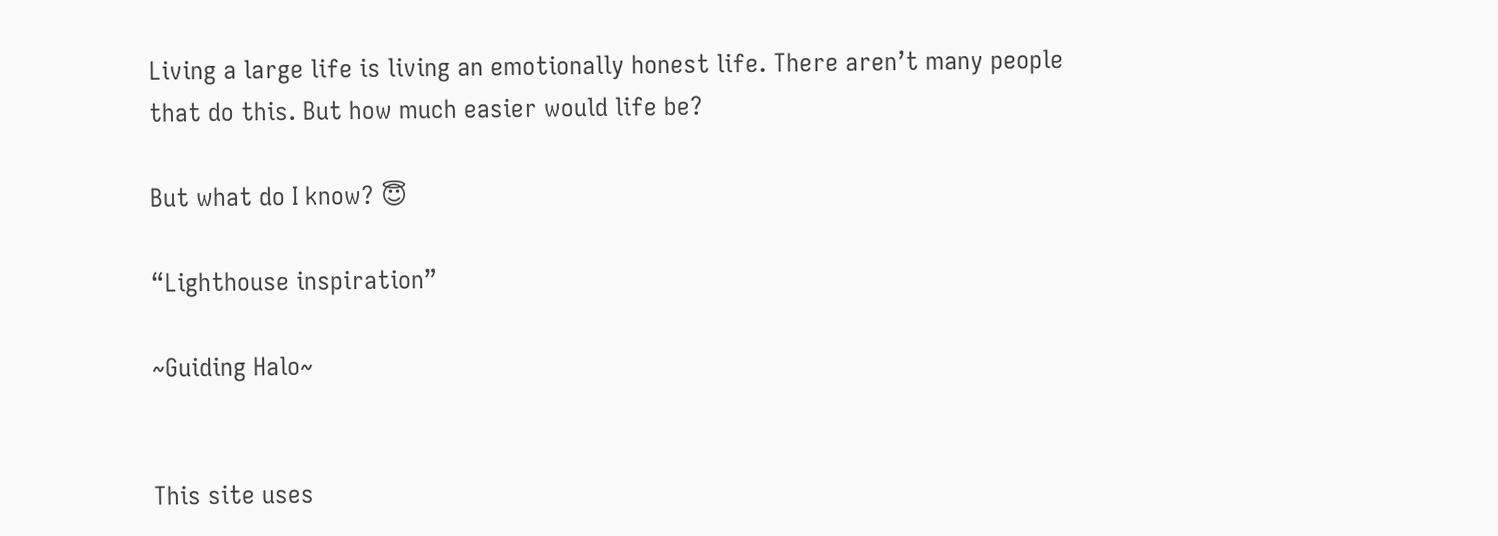Living a large life is living an emotionally honest life. There aren’t many people that do this. But how much easier would life be?

But what do I know? 😇

“Lighthouse inspiration”

~Guiding Halo~


This site uses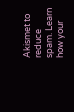Akismet to reduce spam. Learn how your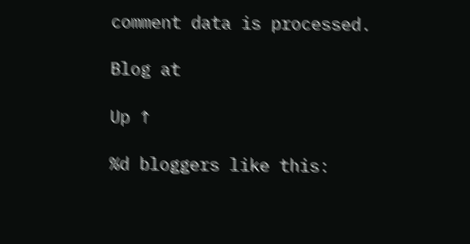comment data is processed.

Blog at

Up ↑

%d bloggers like this: